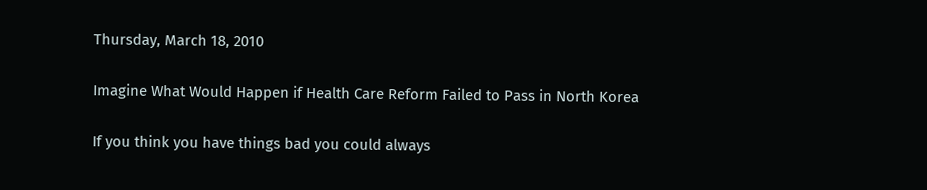Thursday, March 18, 2010

Imagine What Would Happen if Health Care Reform Failed to Pass in North Korea

If you think you have things bad you could always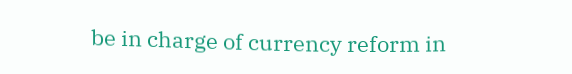be in charge of currency reform in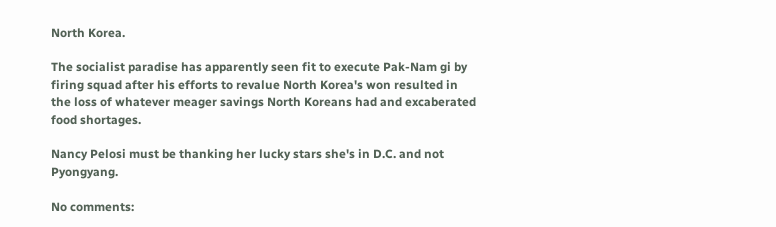North Korea.

The socialist paradise has apparently seen fit to execute Pak-Nam gi by firing squad after his efforts to revalue North Korea's won resulted in the loss of whatever meager savings North Koreans had and excaberated food shortages.

Nancy Pelosi must be thanking her lucky stars she's in D.C. and not Pyongyang.

No comments: